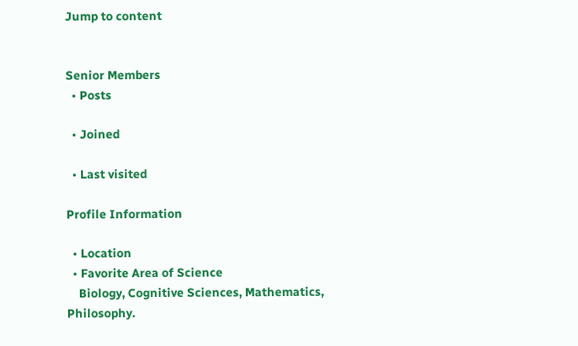Jump to content


Senior Members
  • Posts

  • Joined

  • Last visited

Profile Information

  • Location
  • Favorite Area of Science
    Biology, Cognitive Sciences, Mathematics, Philosophy.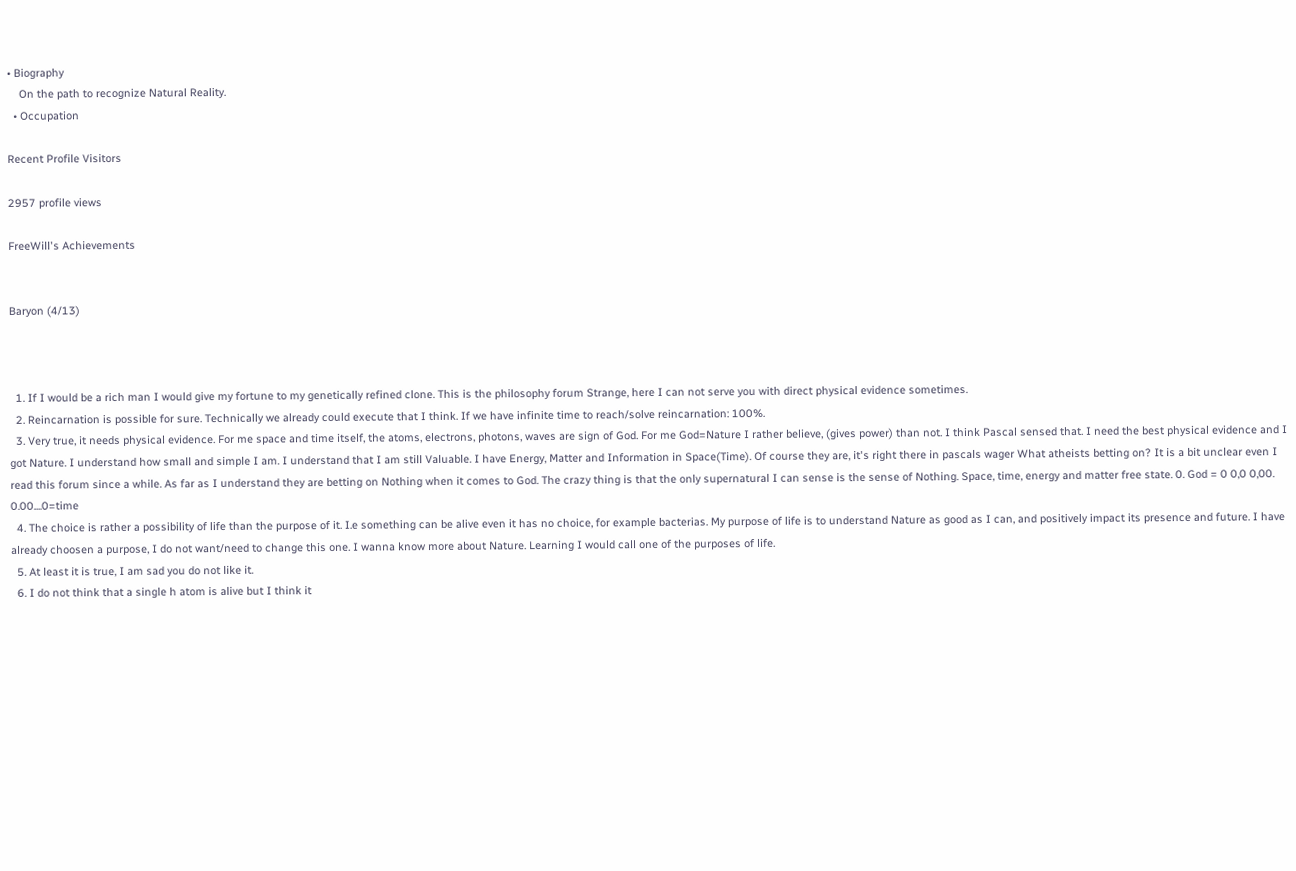• Biography
    On the path to recognize Natural Reality.
  • Occupation

Recent Profile Visitors

2957 profile views

FreeWill's Achievements


Baryon (4/13)



  1. If I would be a rich man I would give my fortune to my genetically refined clone. This is the philosophy forum Strange, here I can not serve you with direct physical evidence sometimes.
  2. Reincarnation is possible for sure. Technically we already could execute that I think. If we have infinite time to reach/solve reincarnation: 100%.
  3. Very true, it needs physical evidence. For me space and time itself, the atoms, electrons, photons, waves are sign of God. For me God=Nature I rather believe, (gives power) than not. I think Pascal sensed that. I need the best physical evidence and I got Nature. I understand how small and simple I am. I understand that I am still Valuable. I have Energy, Matter and Information in Space(Time). Of course they are, it's right there in pascals wager What atheists betting on? It is a bit unclear even I read this forum since a while. As far as I understand they are betting on Nothing when it comes to God. The crazy thing is that the only supernatural I can sense is the sense of Nothing. Space, time, energy and matter free state. 0. God = 0 0,0 0,00. 0.00....0=time
  4. The choice is rather a possibility of life than the purpose of it. I.e something can be alive even it has no choice, for example bacterias. My purpose of life is to understand Nature as good as I can, and positively impact its presence and future. I have already choosen a purpose, I do not want/need to change this one. I wanna know more about Nature. Learning I would call one of the purposes of life.
  5. At least it is true, I am sad you do not like it.
  6. I do not think that a single h atom is alive but I think it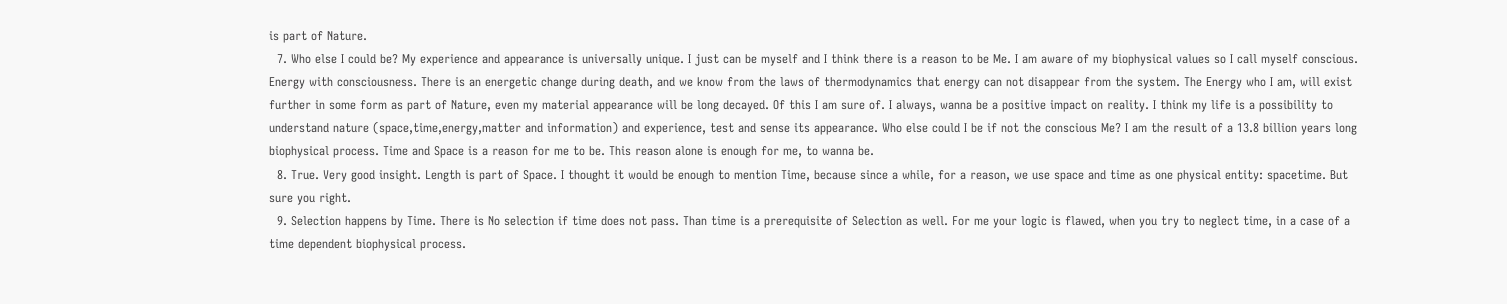is part of Nature.
  7. Who else I could be? My experience and appearance is universally unique. I just can be myself and I think there is a reason to be Me. I am aware of my biophysical values so I call myself conscious. Energy with consciousness. There is an energetic change during death, and we know from the laws of thermodynamics that energy can not disappear from the system. The Energy who I am, will exist further in some form as part of Nature, even my material appearance will be long decayed. Of this I am sure of. I always, wanna be a positive impact on reality. I think my life is a possibility to understand nature (space,time,energy,matter and information) and experience, test and sense its appearance. Who else could I be if not the conscious Me? I am the result of a 13.8 billion years long biophysical process. Time and Space is a reason for me to be. This reason alone is enough for me, to wanna be.
  8. True. Very good insight. Length is part of Space. I thought it would be enough to mention Time, because since a while, for a reason, we use space and time as one physical entity: spacetime. But sure you right.
  9. Selection happens by Time. There is No selection if time does not pass. Than time is a prerequisite of Selection as well. For me your logic is flawed, when you try to neglect time, in a case of a time dependent biophysical process.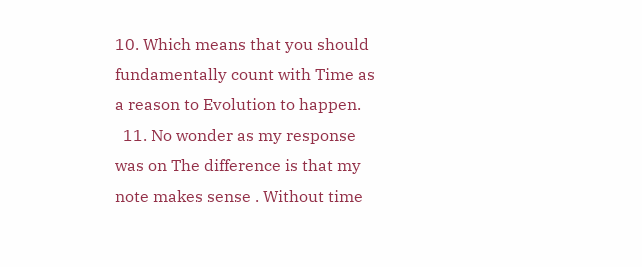10. Which means that you should fundamentally count with Time as a reason to Evolution to happen.
  11. No wonder as my response was on The difference is that my note makes sense . Without time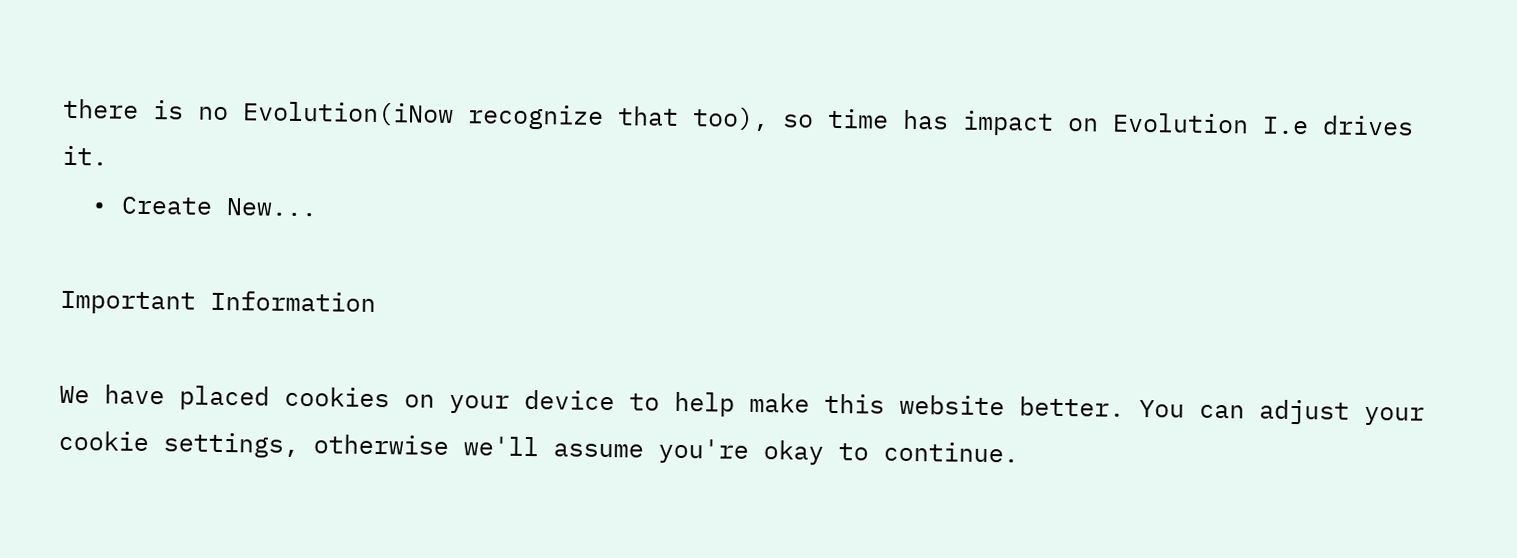there is no Evolution(iNow recognize that too), so time has impact on Evolution I.e drives it.
  • Create New...

Important Information

We have placed cookies on your device to help make this website better. You can adjust your cookie settings, otherwise we'll assume you're okay to continue.